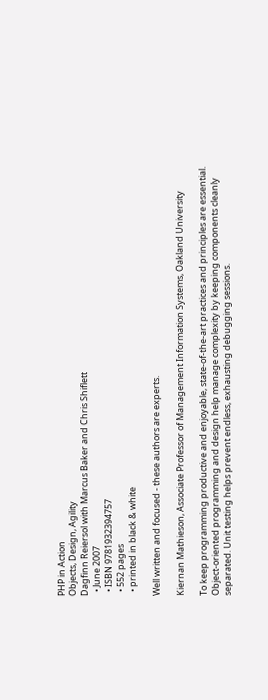PHP in Action
Objects, Design, Agility
Dagfinn Reiersol with Marcus Baker and Chris Shiflett
  • June 2007
  • ISBN 9781932394757
  • 552 pages
  • printed in black & white

Well written and focused - these authors are experts.

Kiernan Mathieson, Associate Professor of Management Information Systems, Oakland University

To keep programming productive and enjoyable, state-of-the-art practices and principles are essential. Object-oriented programming and design help manage complexity by keeping components cleanly separated. Unit testing helps prevent endless, exhausting debugging sessions.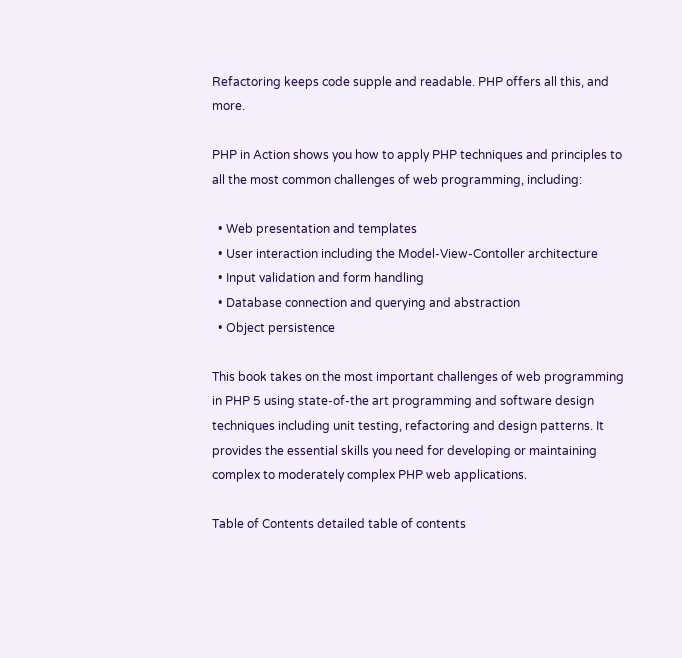Refactoring keeps code supple and readable. PHP offers all this, and more.

PHP in Action shows you how to apply PHP techniques and principles to all the most common challenges of web programming, including:

  • Web presentation and templates
  • User interaction including the Model-View-Contoller architecture
  • Input validation and form handling
  • Database connection and querying and abstraction
  • Object persistence

This book takes on the most important challenges of web programming in PHP 5 using state-of-the art programming and software design techniques including unit testing, refactoring and design patterns. It provides the essential skills you need for developing or maintaining complex to moderately complex PHP web applications.

Table of Contents detailed table of contents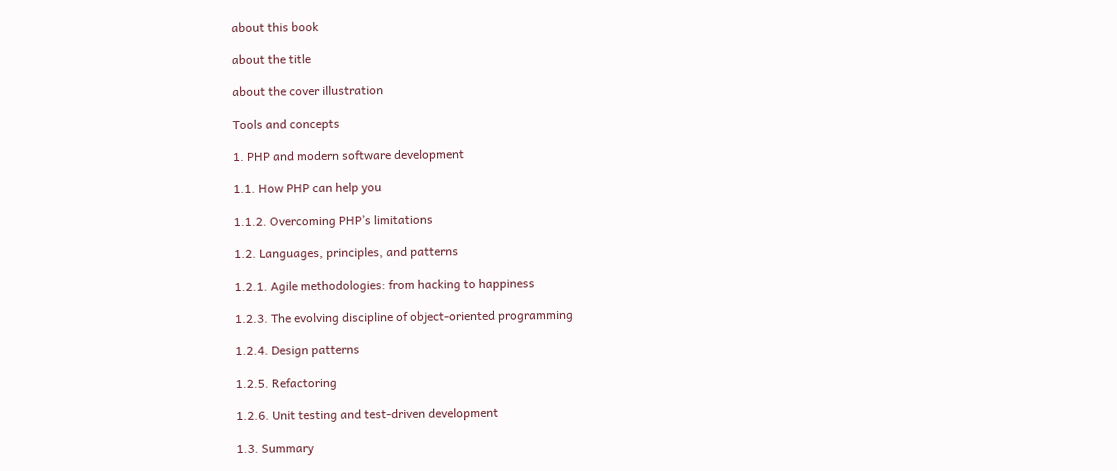about this book

about the title

about the cover illustration

Tools and concepts

1. PHP and modern software development

1.1. How PHP can help you

1.1.2. Overcoming PHP’s limitations

1.2. Languages, principles, and patterns

1.2.1. Agile methodologies: from hacking to happiness

1.2.3. The evolving discipline of object-oriented programming

1.2.4. Design patterns

1.2.5. Refactoring

1.2.6. Unit testing and test-driven development

1.3. Summary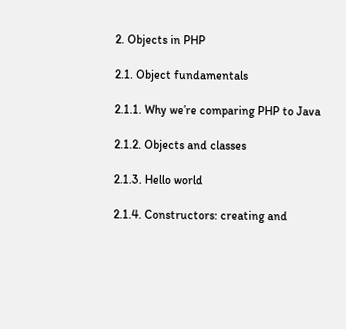2. Objects in PHP

2.1. Object fundamentals

2.1.1. Why we’re comparing PHP to Java

2.1.2. Objects and classes

2.1.3. Hello world

2.1.4. Constructors: creating and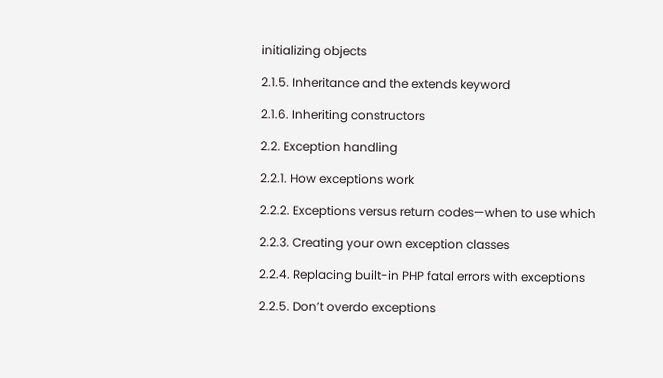initializing objects

2.1.5. Inheritance and the extends keyword

2.1.6. Inheriting constructors

2.2. Exception handling

2.2.1. How exceptions work

2.2.2. Exceptions versus return codes—when to use which

2.2.3. Creating your own exception classes

2.2.4. Replacing built-in PHP fatal errors with exceptions

2.2.5. Don’t overdo exceptions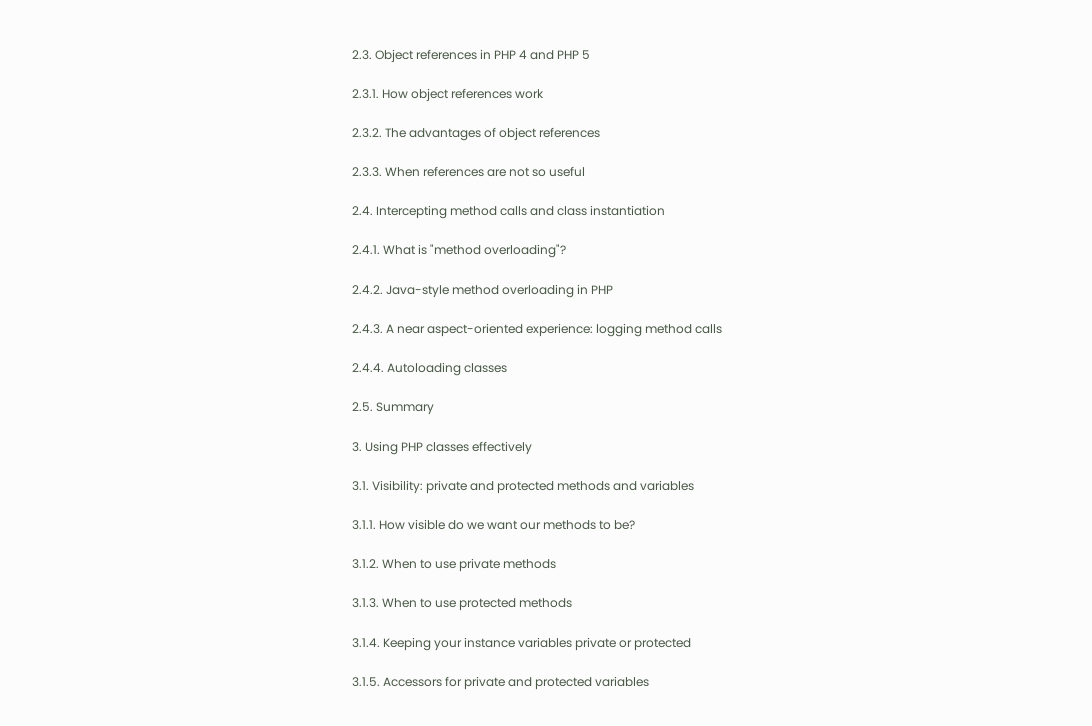2.3. Object references in PHP 4 and PHP 5

2.3.1. How object references work

2.3.2. The advantages of object references

2.3.3. When references are not so useful

2.4. Intercepting method calls and class instantiation

2.4.1. What is "method overloading"?

2.4.2. Java-style method overloading in PHP

2.4.3. A near aspect-oriented experience: logging method calls

2.4.4. Autoloading classes

2.5. Summary

3. Using PHP classes effectively

3.1. Visibility: private and protected methods and variables

3.1.1. How visible do we want our methods to be?

3.1.2. When to use private methods

3.1.3. When to use protected methods

3.1.4. Keeping your instance variables private or protected

3.1.5. Accessors for private and protected variables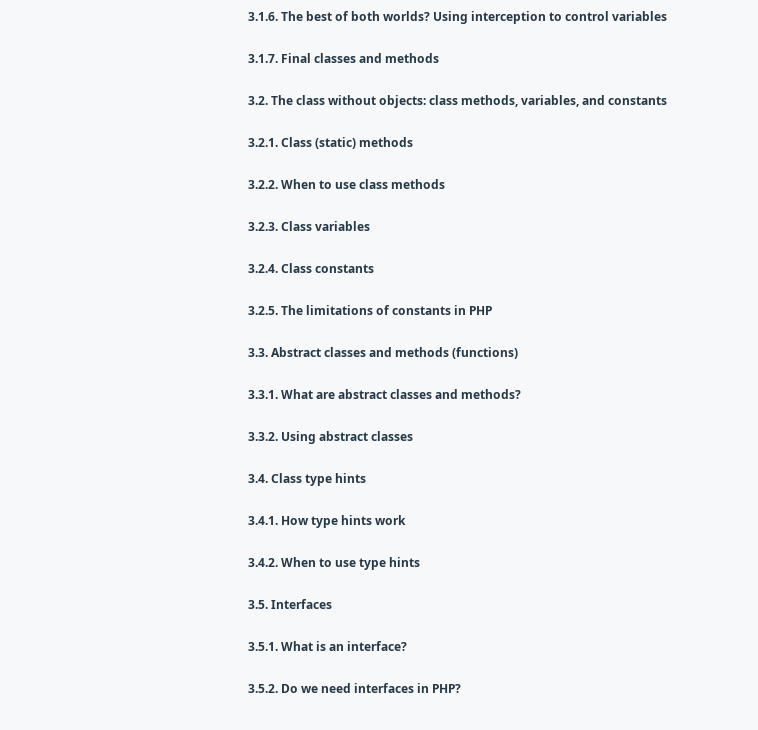3.1.6. The best of both worlds? Using interception to control variables

3.1.7. Final classes and methods

3.2. The class without objects: class methods, variables, and constants

3.2.1. Class (static) methods

3.2.2. When to use class methods

3.2.3. Class variables

3.2.4. Class constants

3.2.5. The limitations of constants in PHP

3.3. Abstract classes and methods (functions)

3.3.1. What are abstract classes and methods?

3.3.2. Using abstract classes

3.4. Class type hints

3.4.1. How type hints work

3.4.2. When to use type hints

3.5. Interfaces

3.5.1. What is an interface?

3.5.2. Do we need interfaces in PHP?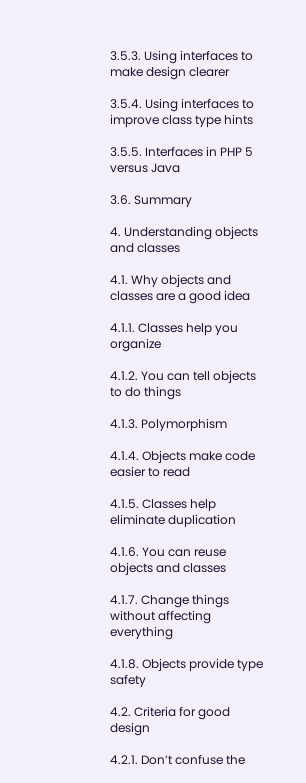3.5.3. Using interfaces to make design clearer

3.5.4. Using interfaces to improve class type hints

3.5.5. Interfaces in PHP 5 versus Java

3.6. Summary

4. Understanding objects and classes

4.1. Why objects and classes are a good idea

4.1.1. Classes help you organize

4.1.2. You can tell objects to do things

4.1.3. Polymorphism

4.1.4. Objects make code easier to read

4.1.5. Classes help eliminate duplication

4.1.6. You can reuse objects and classes

4.1.7. Change things without affecting everything

4.1.8. Objects provide type safety

4.2. Criteria for good design

4.2.1. Don’t confuse the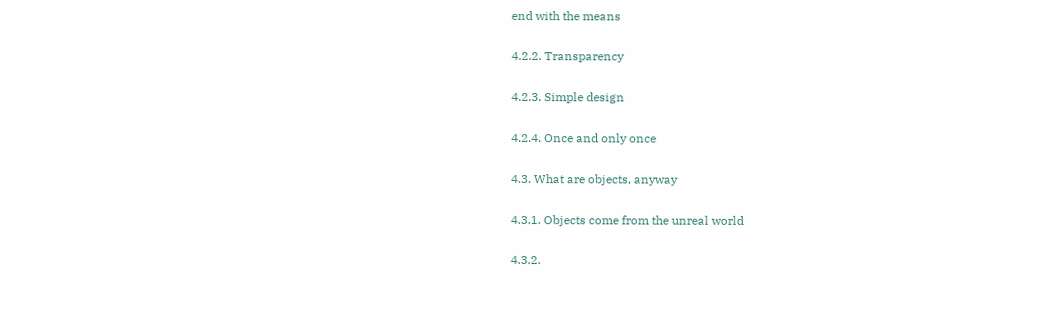end with the means

4.2.2. Transparency

4.2.3. Simple design

4.2.4. Once and only once

4.3. What are objects, anyway

4.3.1. Objects come from the unreal world

4.3.2.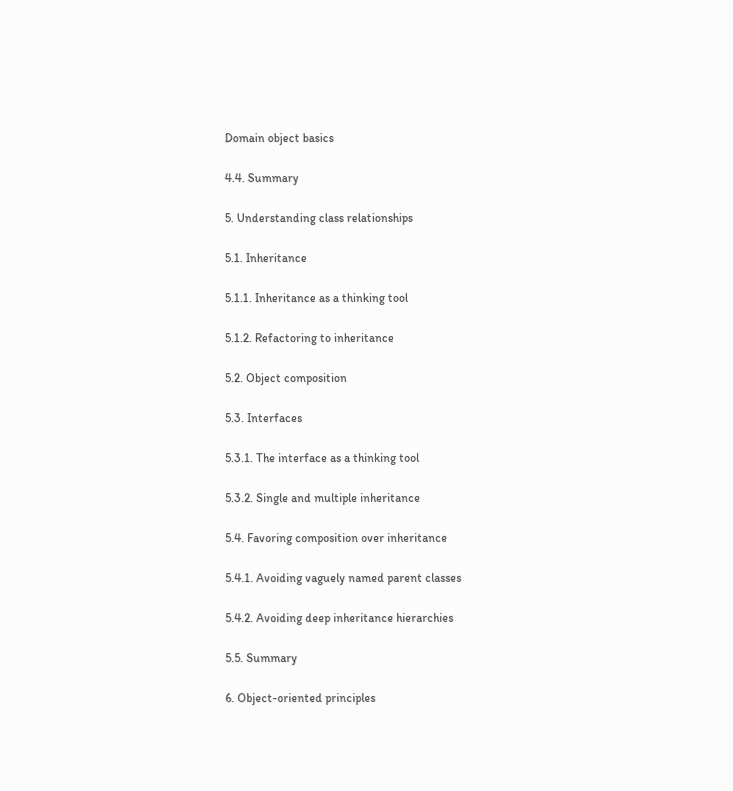Domain object basics

4.4. Summary

5. Understanding class relationships

5.1. Inheritance

5.1.1. Inheritance as a thinking tool

5.1.2. Refactoring to inheritance

5.2. Object composition

5.3. Interfaces

5.3.1. The interface as a thinking tool

5.3.2. Single and multiple inheritance

5.4. Favoring composition over inheritance

5.4.1. Avoiding vaguely named parent classes

5.4.2. Avoiding deep inheritance hierarchies

5.5. Summary

6. Object-oriented principles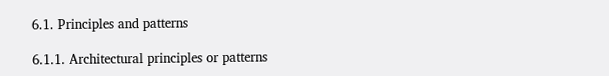6.1. Principles and patterns

6.1.1. Architectural principles or patterns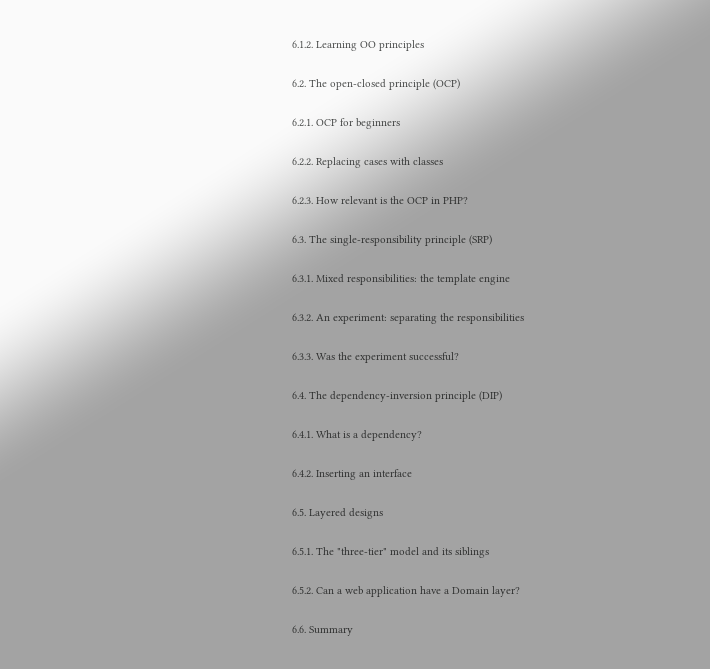6.1.2. Learning OO principles

6.2. The open-closed principle (OCP)

6.2.1. OCP for beginners

6.2.2. Replacing cases with classes

6.2.3. How relevant is the OCP in PHP?

6.3. The single-responsibility principle (SRP)

6.3.1. Mixed responsibilities: the template engine

6.3.2. An experiment: separating the responsibilities

6.3.3. Was the experiment successful?

6.4. The dependency-inversion principle (DIP)

6.4.1. What is a dependency?

6.4.2. Inserting an interface

6.5. Layered designs

6.5.1. The "three-tier" model and its siblings

6.5.2. Can a web application have a Domain layer?

6.6. Summary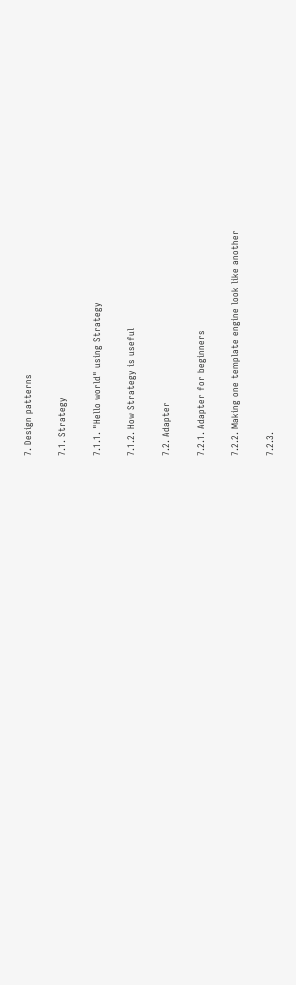7. Design patterns

7.1. Strategy

7.1.1. "Hello world" using Strategy

7.1.2. How Strategy is useful

7.2. Adapter

7.2.1. Adapter for beginners

7.2.2. Making one template engine look like another

7.2.3.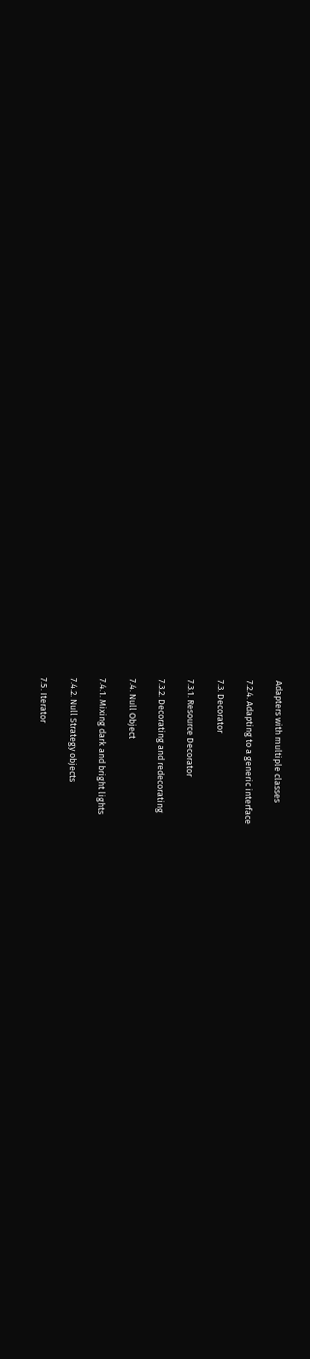Adapters with multiple classes

7.2.4. Adapting to a generic interface

7.3. Decorator

7.3.1. Resource Decorator

7.3.2. Decorating and redecorating

7.4. Null Object

7.4.1. Mixing dark and bright lights

7.4.2. Null Strategy objects

7.5. Iterator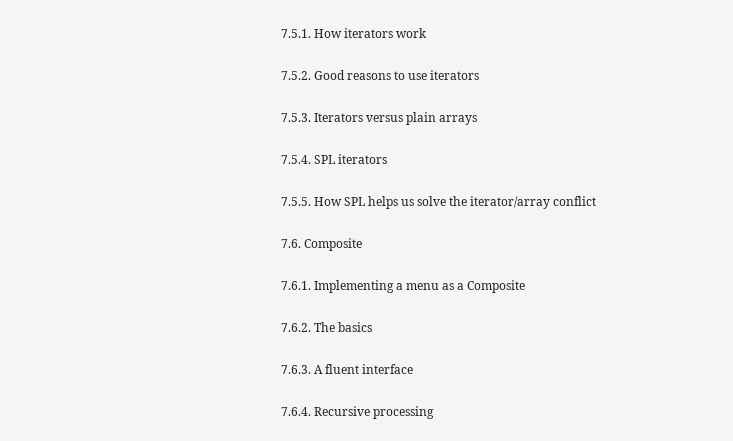7.5.1. How iterators work

7.5.2. Good reasons to use iterators

7.5.3. Iterators versus plain arrays

7.5.4. SPL iterators

7.5.5. How SPL helps us solve the iterator/array conflict

7.6. Composite

7.6.1. Implementing a menu as a Composite

7.6.2. The basics

7.6.3. A fluent interface

7.6.4. Recursive processing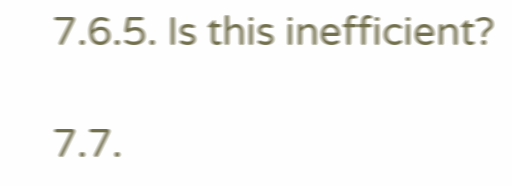7.6.5. Is this inefficient?

7.7.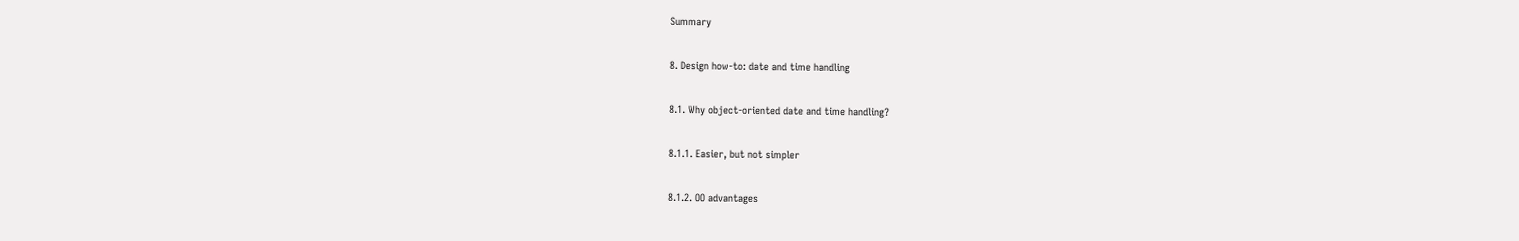Summary

8. Design how-to: date and time handling

8.1. Why object-oriented date and time handling?

8.1.1. Easier, but not simpler

8.1.2. OO advantages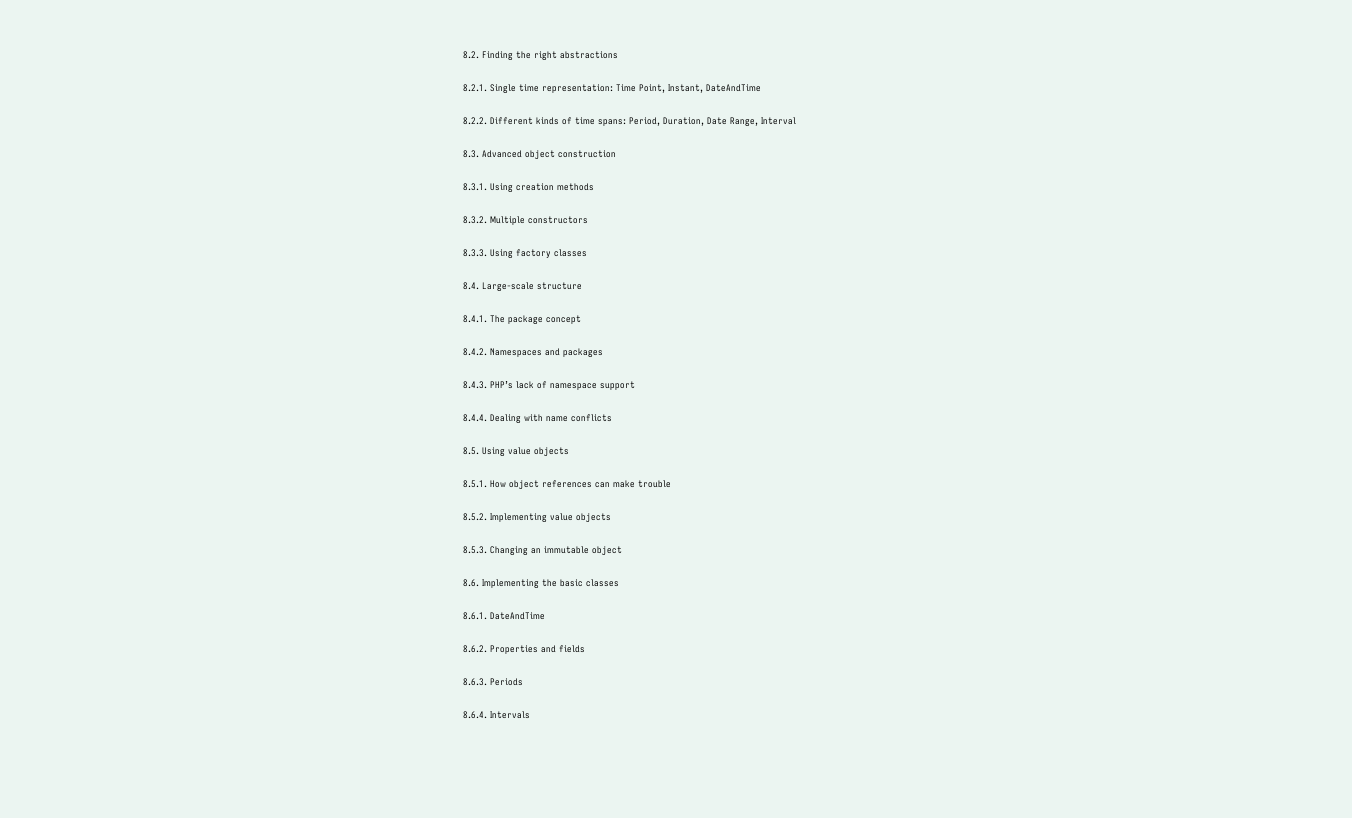8.2. Finding the right abstractions

8.2.1. Single time representation: Time Point, Instant, DateAndTime

8.2.2. Different kinds of time spans: Period, Duration, Date Range, Interval

8.3. Advanced object construction

8.3.1. Using creation methods

8.3.2. Multiple constructors

8.3.3. Using factory classes

8.4. Large-scale structure

8.4.1. The package concept

8.4.2. Namespaces and packages

8.4.3. PHP’s lack of namespace support

8.4.4. Dealing with name conflicts

8.5. Using value objects

8.5.1. How object references can make trouble

8.5.2. Implementing value objects

8.5.3. Changing an immutable object

8.6. Implementing the basic classes

8.6.1. DateAndTime

8.6.2. Properties and fields

8.6.3. Periods

8.6.4. Intervals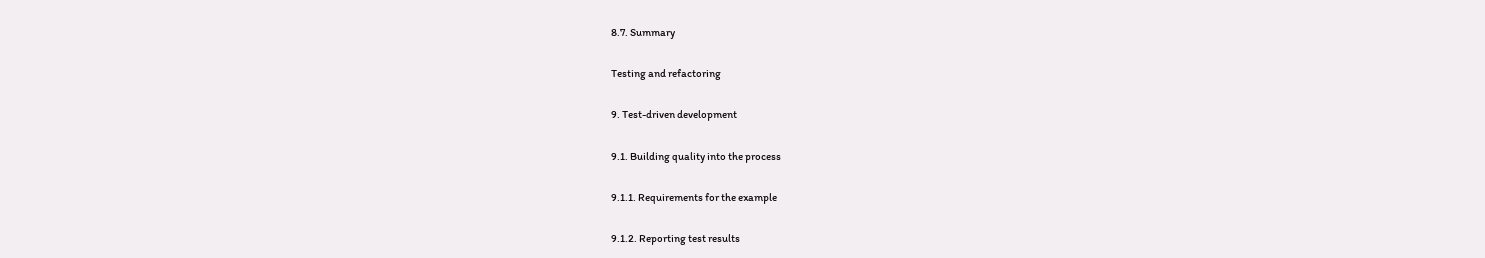8.7. Summary

Testing and refactoring

9. Test-driven development

9.1. Building quality into the process

9.1.1. Requirements for the example

9.1.2. Reporting test results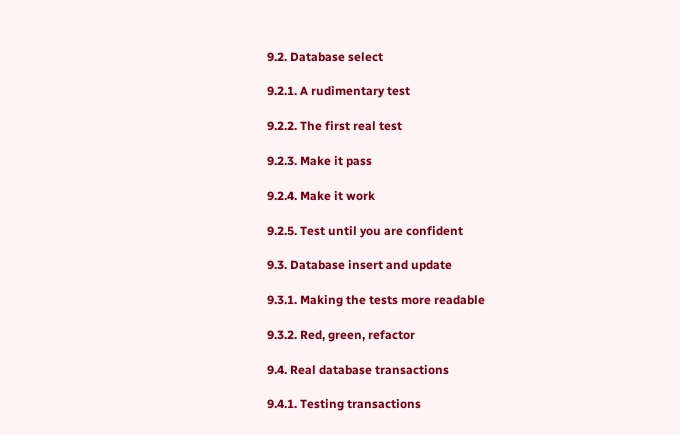9.2. Database select

9.2.1. A rudimentary test

9.2.2. The first real test

9.2.3. Make it pass

9.2.4. Make it work

9.2.5. Test until you are confident

9.3. Database insert and update

9.3.1. Making the tests more readable

9.3.2. Red, green, refactor

9.4. Real database transactions

9.4.1. Testing transactions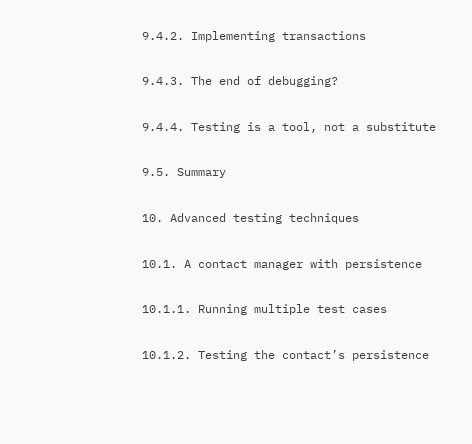9.4.2. Implementing transactions

9.4.3. The end of debugging?

9.4.4. Testing is a tool, not a substitute

9.5. Summary

10. Advanced testing techniques

10.1. A contact manager with persistence

10.1.1. Running multiple test cases

10.1.2. Testing the contact’s persistence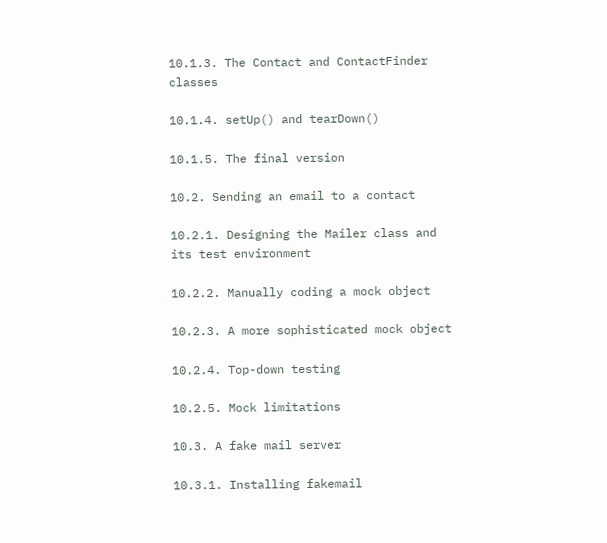10.1.3. The Contact and ContactFinder classes

10.1.4. setUp() and tearDown()

10.1.5. The final version

10.2. Sending an email to a contact

10.2.1. Designing the Mailer class and its test environment

10.2.2. Manually coding a mock object

10.2.3. A more sophisticated mock object

10.2.4. Top-down testing

10.2.5. Mock limitations

10.3. A fake mail server

10.3.1. Installing fakemail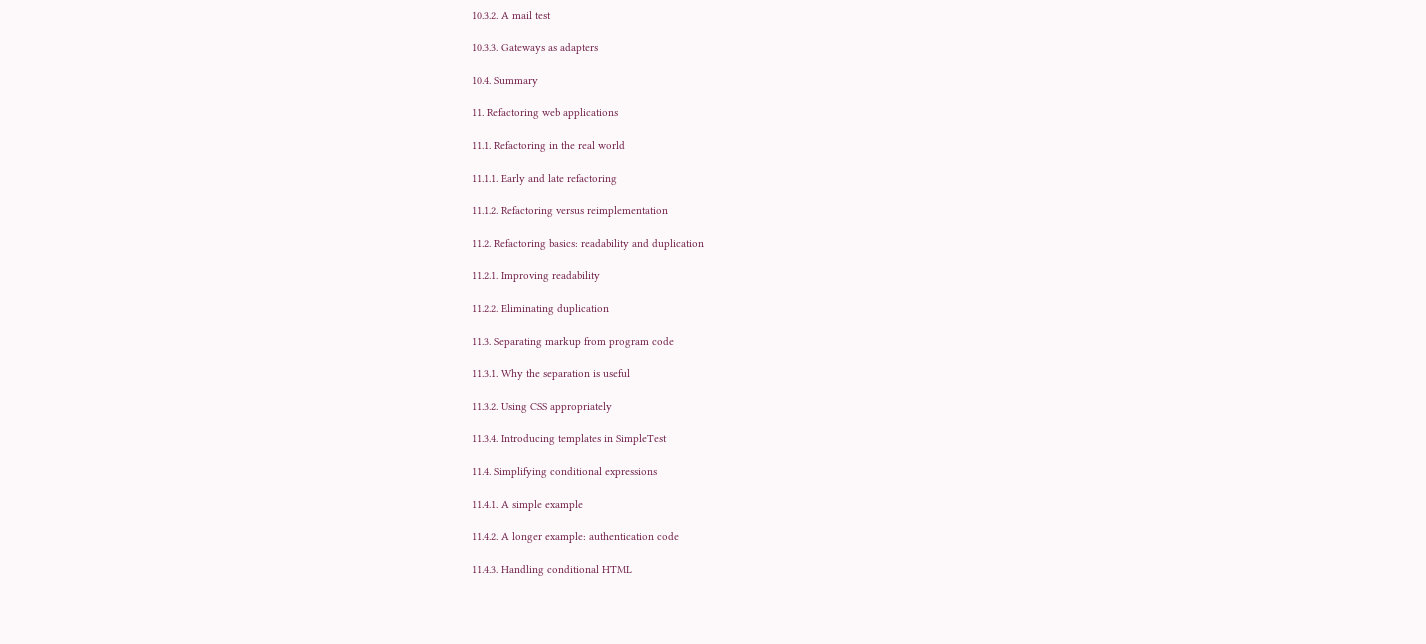10.3.2. A mail test

10.3.3. Gateways as adapters

10.4. Summary

11. Refactoring web applications

11.1. Refactoring in the real world

11.1.1. Early and late refactoring

11.1.2. Refactoring versus reimplementation

11.2. Refactoring basics: readability and duplication

11.2.1. Improving readability

11.2.2. Eliminating duplication

11.3. Separating markup from program code

11.3.1. Why the separation is useful

11.3.2. Using CSS appropriately

11.3.4. Introducing templates in SimpleTest

11.4. Simplifying conditional expressions

11.4.1. A simple example

11.4.2. A longer example: authentication code

11.4.3. Handling conditional HTML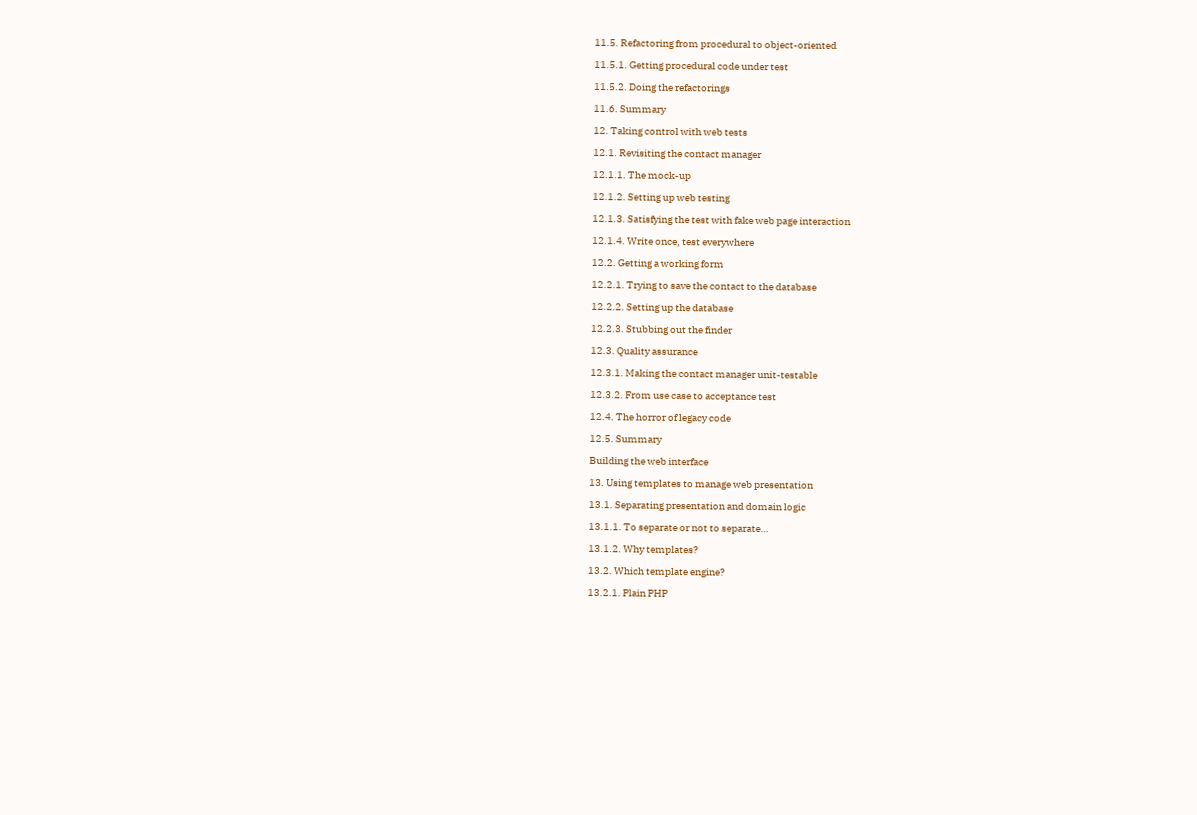11.5. Refactoring from procedural to object-oriented

11.5.1. Getting procedural code under test

11.5.2. Doing the refactorings

11.6. Summary

12. Taking control with web tests

12.1. Revisiting the contact manager

12.1.1. The mock-up

12.1.2. Setting up web testing

12.1.3. Satisfying the test with fake web page interaction

12.1.4. Write once, test everywhere

12.2. Getting a working form

12.2.1. Trying to save the contact to the database

12.2.2. Setting up the database

12.2.3. Stubbing out the finder

12.3. Quality assurance

12.3.1. Making the contact manager unit-testable

12.3.2. From use case to acceptance test

12.4. The horror of legacy code

12.5. Summary

Building the web interface

13. Using templates to manage web presentation

13.1. Separating presentation and domain logic

13.1.1. To separate or not to separate…

13.1.2. Why templates?

13.2. Which template engine?

13.2.1. Plain PHP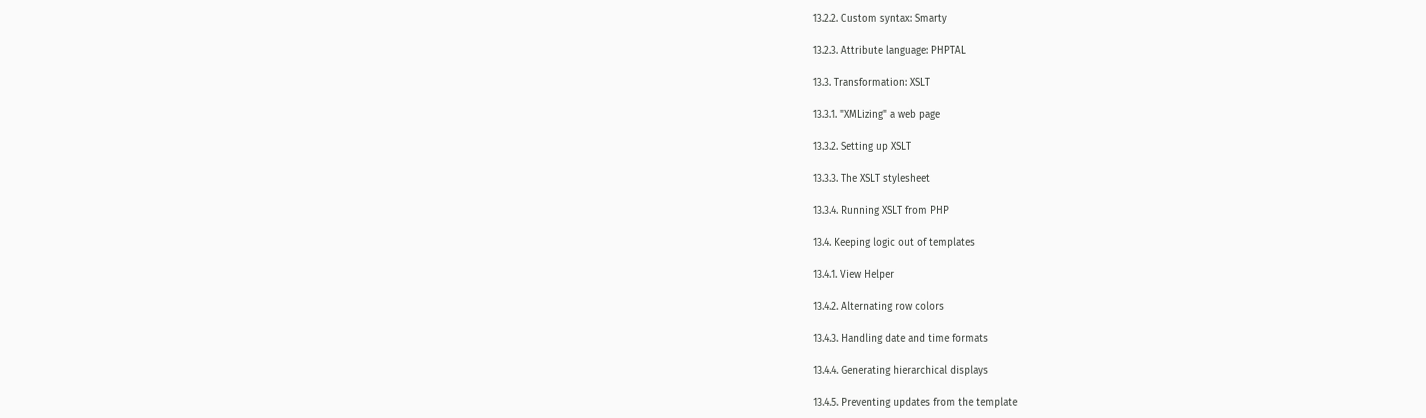13.2.2. Custom syntax: Smarty

13.2.3. Attribute language: PHPTAL

13.3. Transformation: XSLT

13.3.1. "XMLizing" a web page

13.3.2. Setting up XSLT

13.3.3. The XSLT stylesheet

13.3.4. Running XSLT from PHP

13.4. Keeping logic out of templates

13.4.1. View Helper

13.4.2. Alternating row colors

13.4.3. Handling date and time formats

13.4.4. Generating hierarchical displays

13.4.5. Preventing updates from the template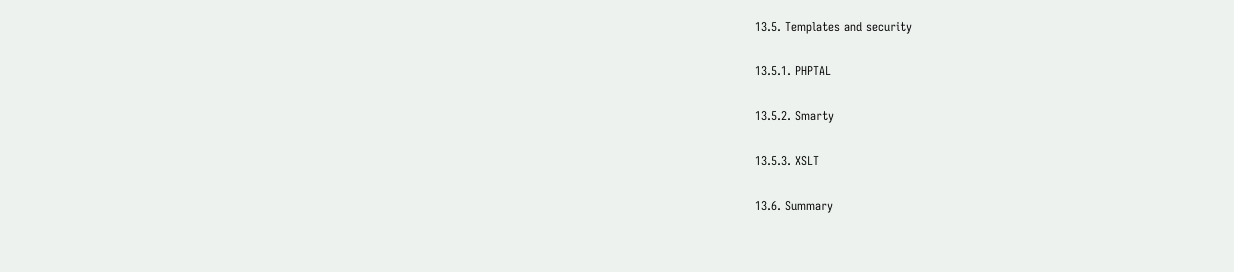13.5. Templates and security

13.5.1. PHPTAL

13.5.2. Smarty

13.5.3. XSLT

13.6. Summary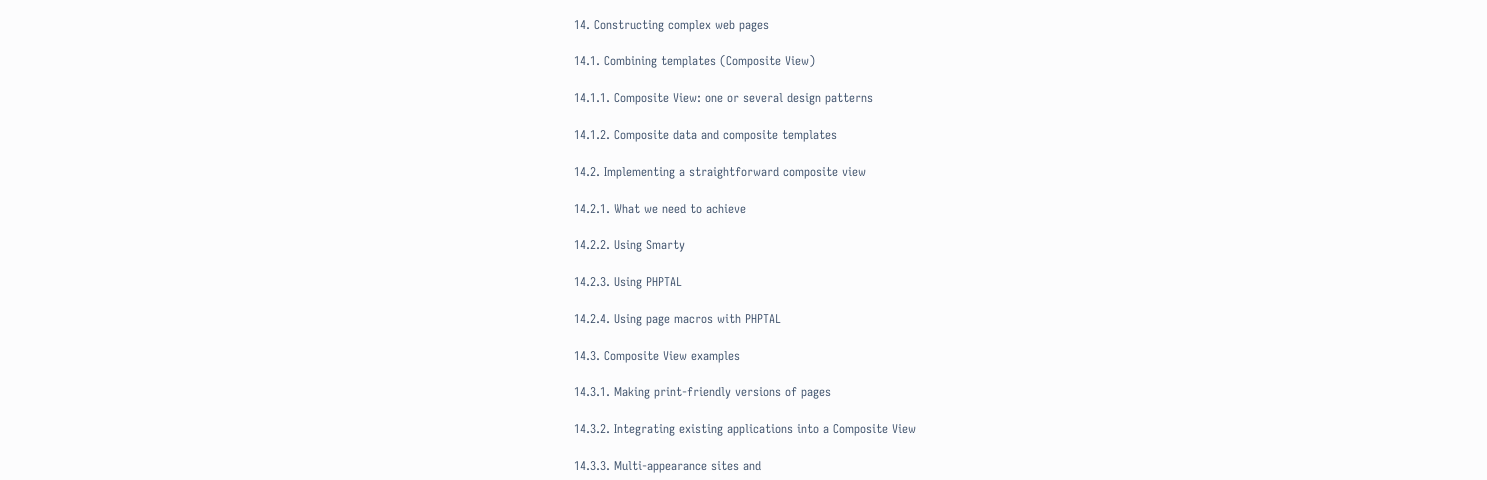14. Constructing complex web pages

14.1. Combining templates (Composite View)

14.1.1. Composite View: one or several design patterns

14.1.2. Composite data and composite templates

14.2. Implementing a straightforward composite view

14.2.1. What we need to achieve

14.2.2. Using Smarty

14.2.3. Using PHPTAL

14.2.4. Using page macros with PHPTAL

14.3. Composite View examples

14.3.1. Making print-friendly versions of pages

14.3.2. Integrating existing applications into a Composite View

14.3.3. Multi-appearance sites and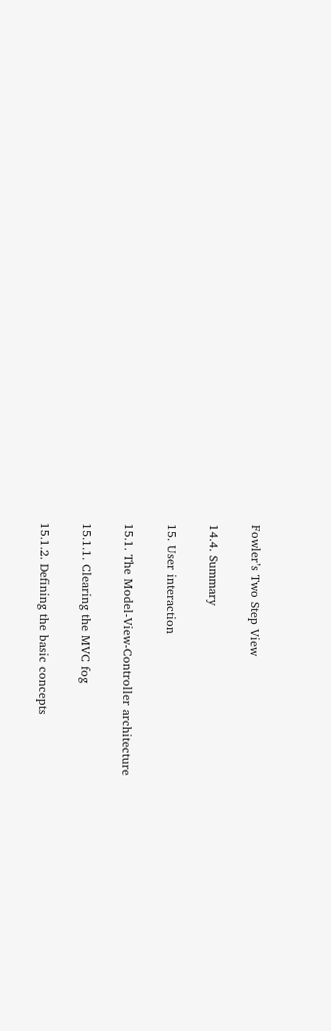Fowler’s Two Step View

14.4. Summary

15. User interaction

15.1. The Model-View-Controller architecture

15.1.1. Clearing the MVC fog

15.1.2. Defining the basic concepts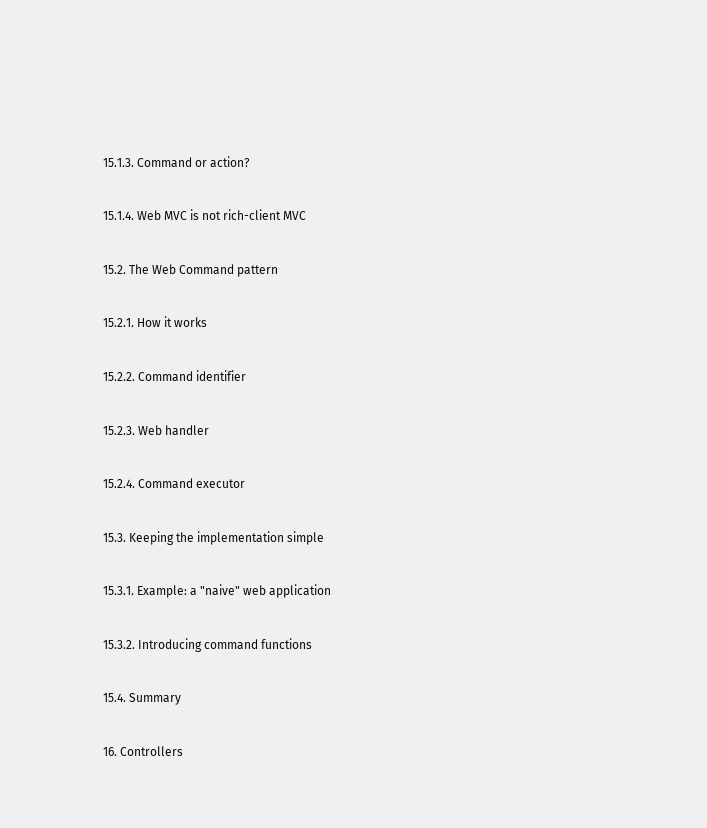15.1.3. Command or action?

15.1.4. Web MVC is not rich-client MVC

15.2. The Web Command pattern

15.2.1. How it works

15.2.2. Command identifier

15.2.3. Web handler

15.2.4. Command executor

15.3. Keeping the implementation simple

15.3.1. Example: a "naive" web application

15.3.2. Introducing command functions

15.4. Summary

16. Controllers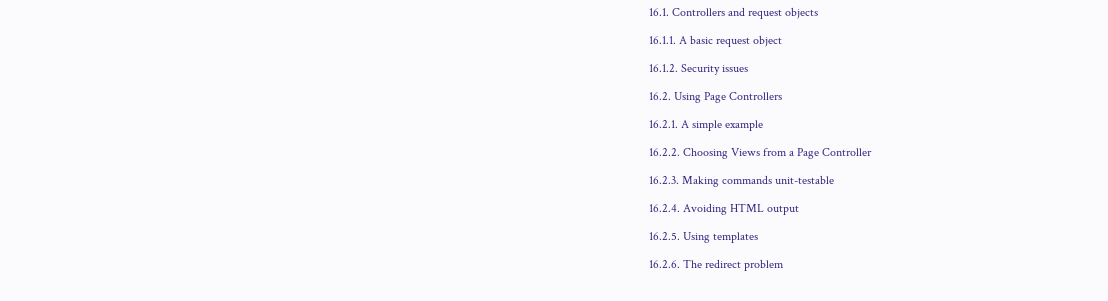16.1. Controllers and request objects

16.1.1. A basic request object

16.1.2. Security issues

16.2. Using Page Controllers

16.2.1. A simple example

16.2.2. Choosing Views from a Page Controller

16.2.3. Making commands unit-testable

16.2.4. Avoiding HTML output

16.2.5. Using templates

16.2.6. The redirect problem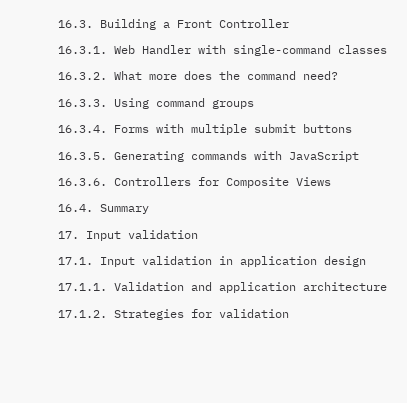16.3. Building a Front Controller

16.3.1. Web Handler with single-command classes

16.3.2. What more does the command need?

16.3.3. Using command groups

16.3.4. Forms with multiple submit buttons

16.3.5. Generating commands with JavaScript

16.3.6. Controllers for Composite Views

16.4. Summary

17. Input validation

17.1. Input validation in application design

17.1.1. Validation and application architecture

17.1.2. Strategies for validation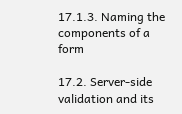17.1.3. Naming the components of a form

17.2. Server-side validation and its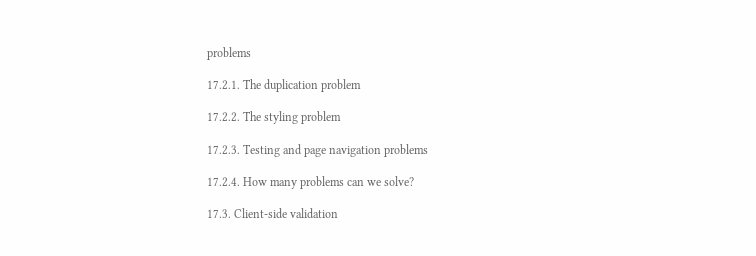problems

17.2.1. The duplication problem

17.2.2. The styling problem

17.2.3. Testing and page navigation problems

17.2.4. How many problems can we solve?

17.3. Client-side validation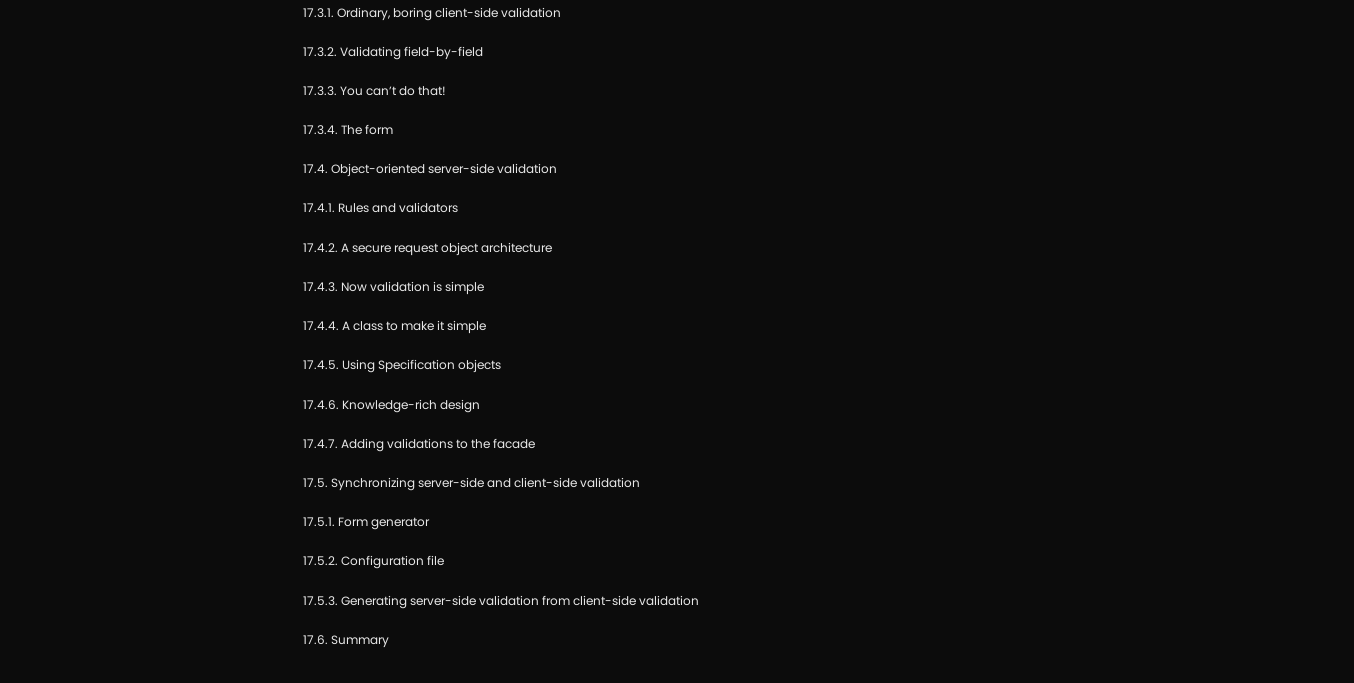17.3.1. Ordinary, boring client-side validation

17.3.2. Validating field-by-field

17.3.3. You can’t do that!

17.3.4. The form

17.4. Object-oriented server-side validation

17.4.1. Rules and validators

17.4.2. A secure request object architecture

17.4.3. Now validation is simple

17.4.4. A class to make it simple

17.4.5. Using Specification objects

17.4.6. Knowledge-rich design

17.4.7. Adding validations to the facade

17.5. Synchronizing server-side and client-side validation

17.5.1. Form generator

17.5.2. Configuration file

17.5.3. Generating server-side validation from client-side validation

17.6. Summary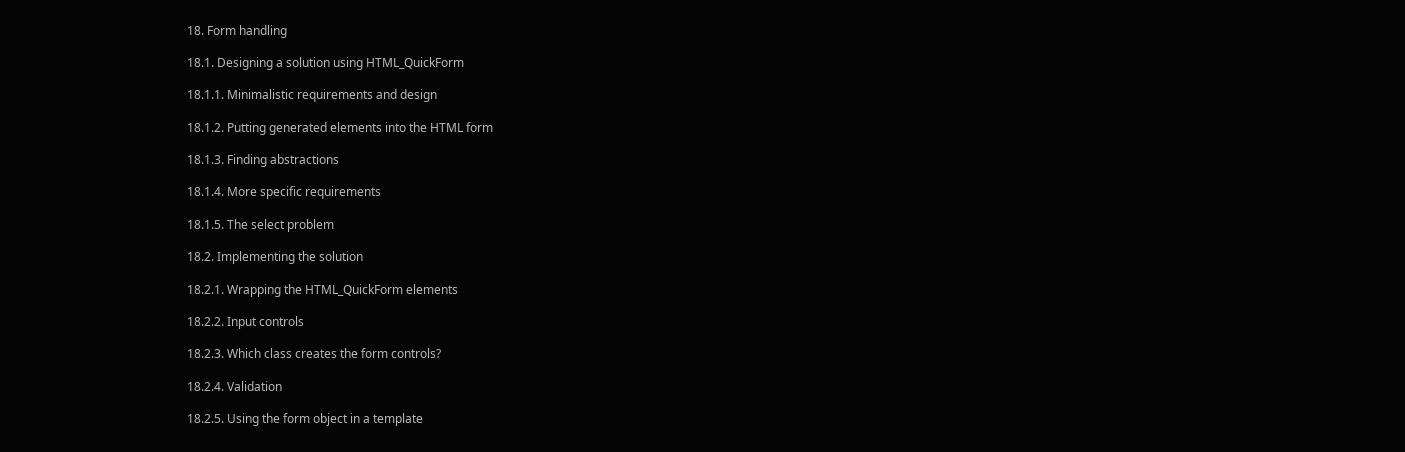18. Form handling

18.1. Designing a solution using HTML_QuickForm

18.1.1. Minimalistic requirements and design

18.1.2. Putting generated elements into the HTML form

18.1.3. Finding abstractions

18.1.4. More specific requirements

18.1.5. The select problem

18.2. Implementing the solution

18.2.1. Wrapping the HTML_QuickForm elements

18.2.2. Input controls

18.2.3. Which class creates the form controls?

18.2.4. Validation

18.2.5. Using the form object in a template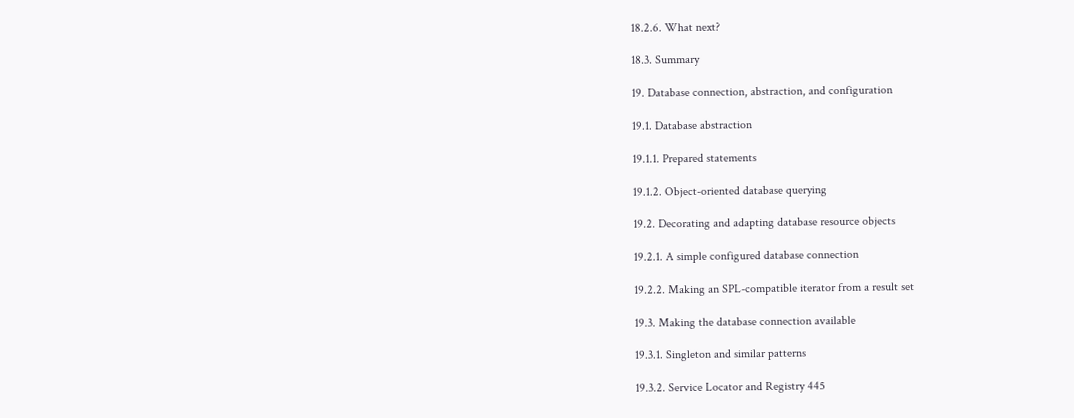18.2.6. What next?

18.3. Summary

19. Database connection, abstraction, and configuration

19.1. Database abstraction

19.1.1. Prepared statements

19.1.2. Object-oriented database querying

19.2. Decorating and adapting database resource objects

19.2.1. A simple configured database connection

19.2.2. Making an SPL-compatible iterator from a result set

19.3. Making the database connection available

19.3.1. Singleton and similar patterns

19.3.2. Service Locator and Registry 445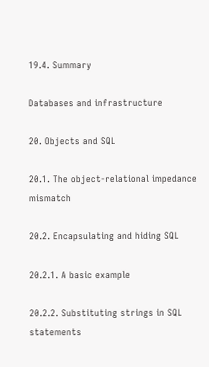19.4. Summary

Databases and infrastructure

20. Objects and SQL

20.1. The object-relational impedance mismatch

20.2. Encapsulating and hiding SQL

20.2.1. A basic example

20.2.2. Substituting strings in SQL statements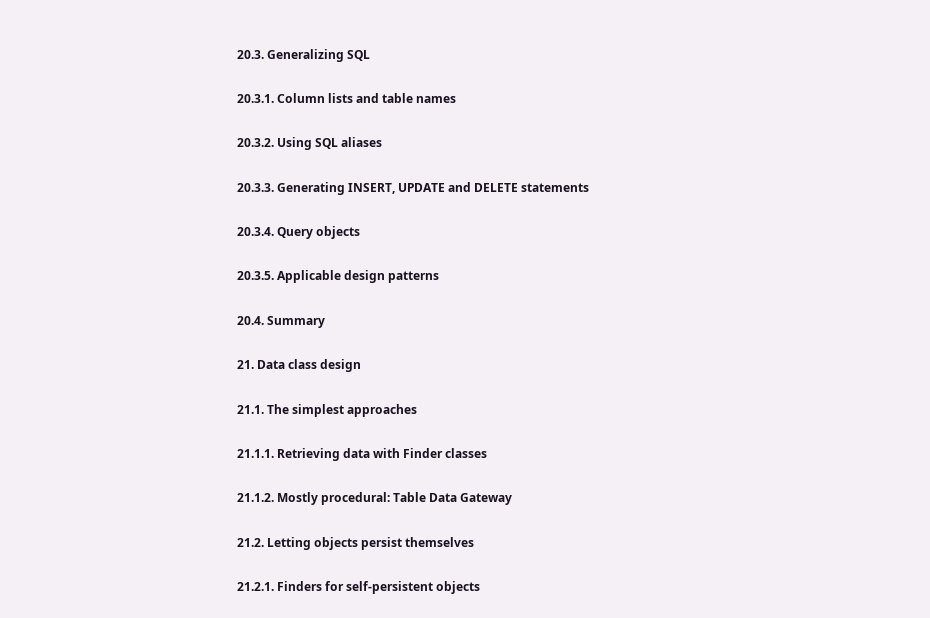20.3. Generalizing SQL

20.3.1. Column lists and table names

20.3.2. Using SQL aliases

20.3.3. Generating INSERT, UPDATE and DELETE statements

20.3.4. Query objects

20.3.5. Applicable design patterns

20.4. Summary

21. Data class design

21.1. The simplest approaches

21.1.1. Retrieving data with Finder classes

21.1.2. Mostly procedural: Table Data Gateway

21.2. Letting objects persist themselves

21.2.1. Finders for self-persistent objects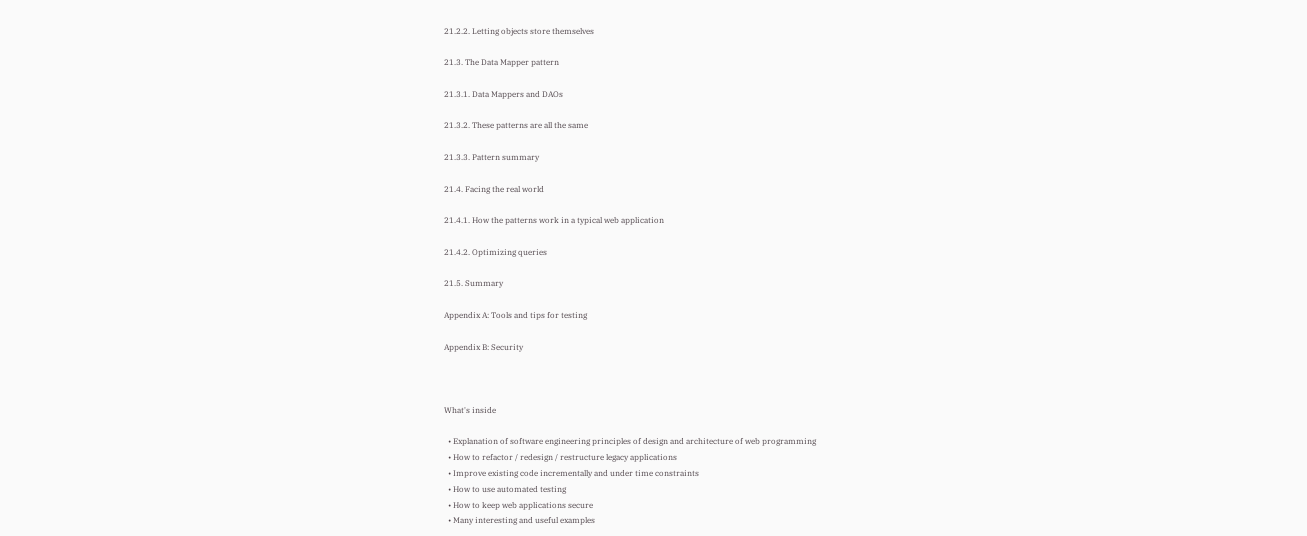21.2.2. Letting objects store themselves

21.3. The Data Mapper pattern

21.3.1. Data Mappers and DAOs

21.3.2. These patterns are all the same

21.3.3. Pattern summary

21.4. Facing the real world

21.4.1. How the patterns work in a typical web application

21.4.2. Optimizing queries

21.5. Summary

Appendix A: Tools and tips for testing

Appendix B: Security



What's inside

  • Explanation of software engineering principles of design and architecture of web programming
  • How to refactor / redesign / restructure legacy applications
  • Improve existing code incrementally and under time constraints
  • How to use automated testing
  • How to keep web applications secure
  • Many interesting and useful examples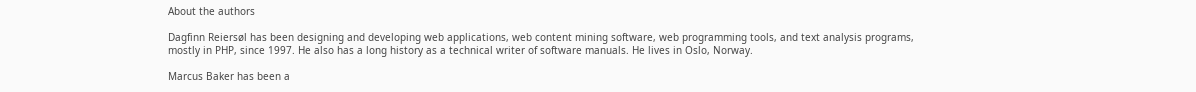About the authors

Dagfinn Reiersøl has been designing and developing web applications, web content mining software, web programming tools, and text analysis programs, mostly in PHP, since 1997. He also has a long history as a technical writer of software manuals. He lives in Oslo, Norway.

Marcus Baker has been a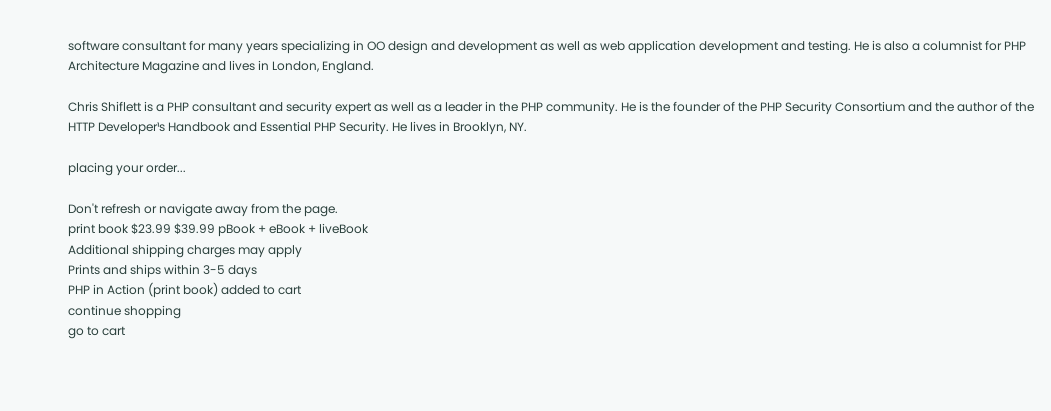software consultant for many years specializing in OO design and development as well as web application development and testing. He is also a columnist for PHP Architecture Magazine and lives in London, England.

Chris Shiflett is a PHP consultant and security expert as well as a leader in the PHP community. He is the founder of the PHP Security Consortium and the author of the HTTP Developer¹s Handbook and Essential PHP Security. He lives in Brooklyn, NY.

placing your order...

Don't refresh or navigate away from the page.
print book $23.99 $39.99 pBook + eBook + liveBook
Additional shipping charges may apply
Prints and ships within 3-5 days
PHP in Action (print book) added to cart
continue shopping
go to cart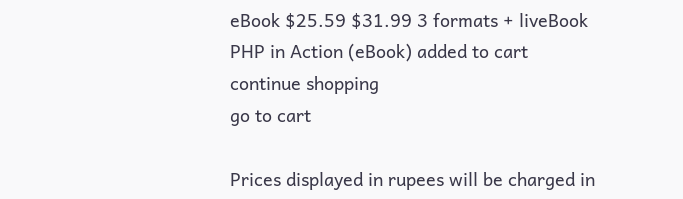eBook $25.59 $31.99 3 formats + liveBook
PHP in Action (eBook) added to cart
continue shopping
go to cart

Prices displayed in rupees will be charged in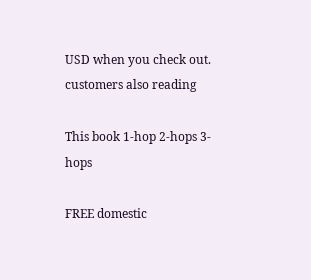USD when you check out.
customers also reading

This book 1-hop 2-hops 3-hops

FREE domestic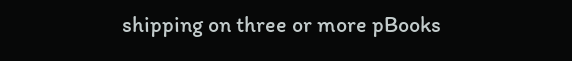shipping on three or more pBooks